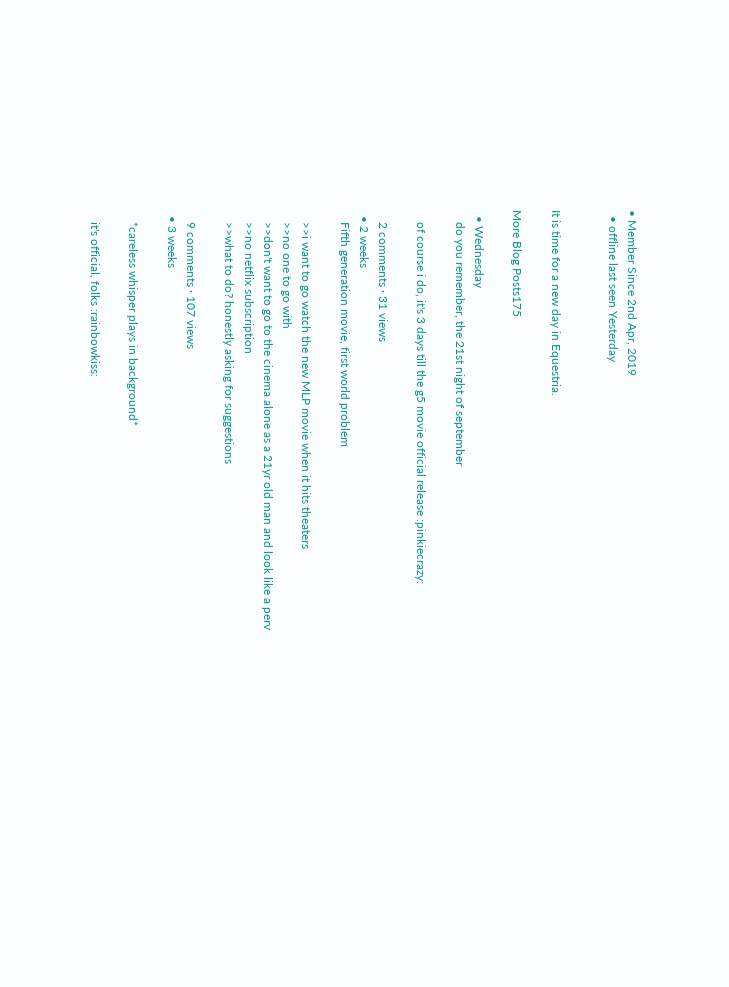• Member Since 2nd Apr, 2019
  • offline last seen Yesterday


It is time for a new day in Equestria.

More Blog Posts175

  • Wednesday
    do you remember, the 21st night of september

    of course i do, it's 3 days till the g5 movie official release :pinkiecrazy:

    2 comments · 31 views
  • 2 weeks
    Fifth generation movie, first world problem

    >>i want to go watch the new MLP movie when it hits theaters
    >>no one to go with
    >>don't want to go to the cinema alone as a 21yr old man and look like a perv
    >>no netflix subscription
    >>what to do? honestly asking for suggestions

    9 comments · 107 views
  • 3 weeks

    *careless whisper plays in background*

    it's official, folks :rainbowkiss: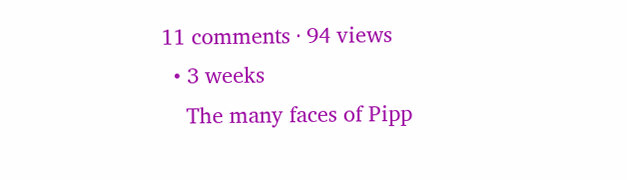11 comments · 94 views
  • 3 weeks
    The many faces of Pipp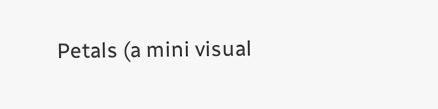Petals (a mini visual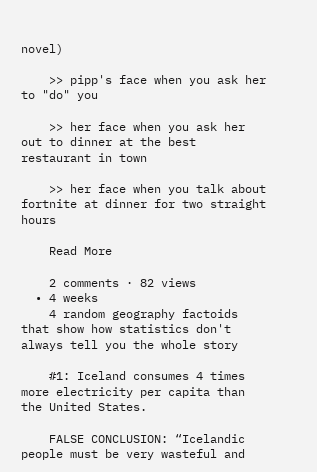novel)

    >> pipp's face when you ask her to "do" you

    >> her face when you ask her out to dinner at the best restaurant in town

    >> her face when you talk about fortnite at dinner for two straight hours

    Read More

    2 comments · 82 views
  • 4 weeks
    4 random geography factoids that show how statistics don't always tell you the whole story

    #1: Iceland consumes 4 times more electricity per capita than the United States.

    FALSE CONCLUSION: “Icelandic people must be very wasteful and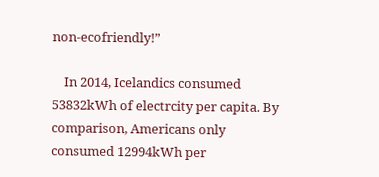non-ecofriendly!”

    In 2014, Icelandics consumed 53832kWh of electrcity per capita. By comparison, Americans only consumed 12994kWh per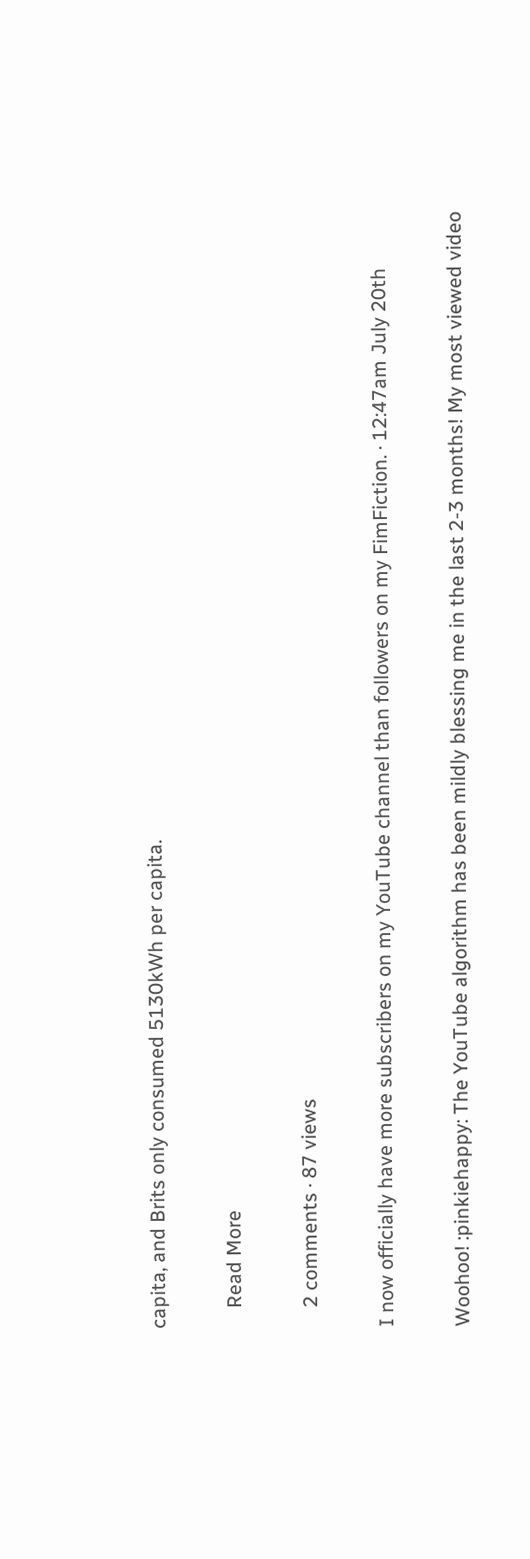capita, and Brits only consumed 5130kWh per capita.

    Read More

    2 comments · 87 views

I now officially have more subscribers on my YouTube channel than followers on my FimFiction. · 12:47am July 20th

Woohoo! :pinkiehappy: The YouTube algorithm has been mildly blessing me in the last 2-3 months! My most viewed video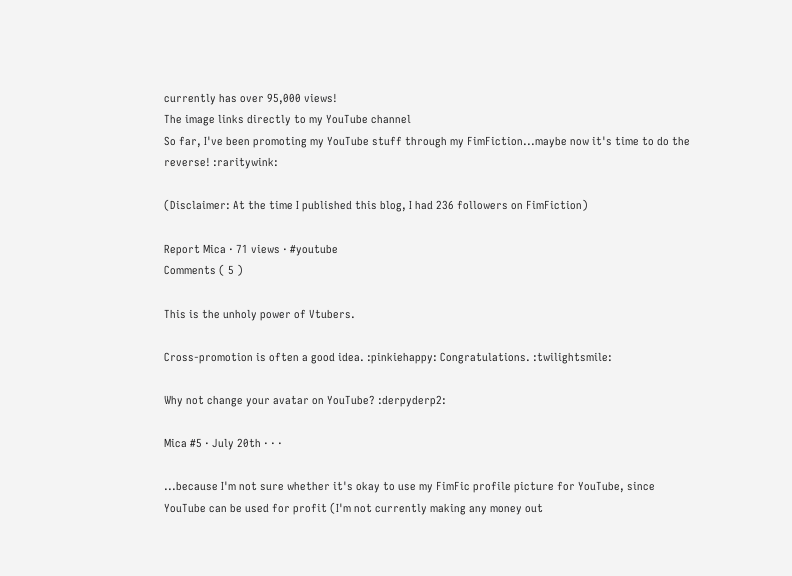currently has over 95,000 views!
The image links directly to my YouTube channel
So far, I've been promoting my YouTube stuff through my FimFiction...maybe now it's time to do the reverse! :raritywink:

(Disclaimer: At the time I published this blog, I had 236 followers on FimFiction)

Report Mica · 71 views · #youtube
Comments ( 5 )

This is the unholy power of Vtubers.

Cross-promotion is often a good idea. :pinkiehappy: Congratulations. :twilightsmile:

Why not change your avatar on YouTube? :derpyderp2:

Mica #5 · July 20th · · ·

...because I'm not sure whether it's okay to use my FimFic profile picture for YouTube, since YouTube can be used for profit (I'm not currently making any money out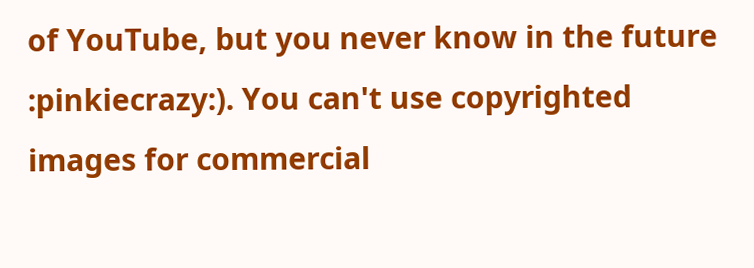of YouTube, but you never know in the future :pinkiecrazy:). You can't use copyrighted images for commercial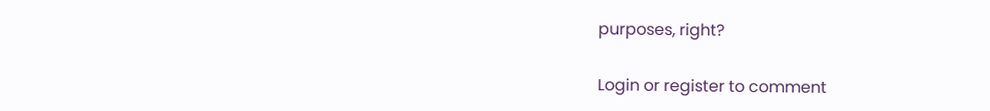purposes, right?

Login or register to comment